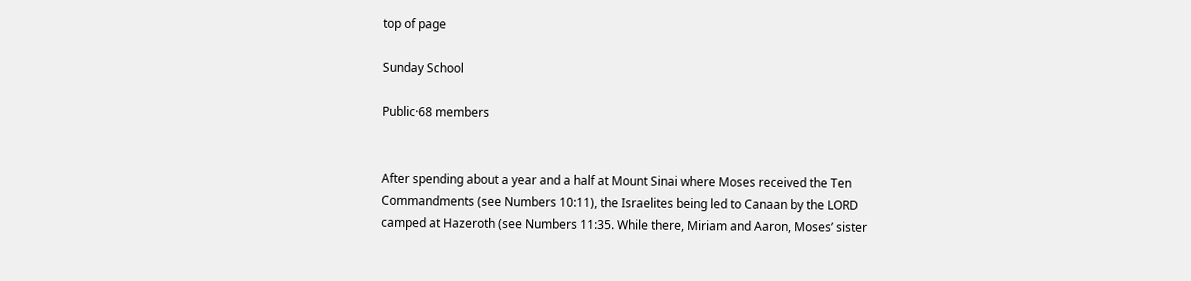top of page

Sunday School

Public·68 members


After spending about a year and a half at Mount Sinai where Moses received the Ten Commandments (see Numbers 10:11), the Israelites being led to Canaan by the LORD camped at Hazeroth (see Numbers 11:35. While there, Miriam and Aaron, Moses’ sister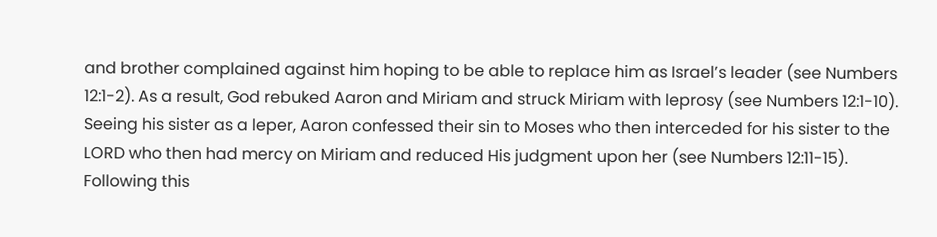and brother complained against him hoping to be able to replace him as Israel’s leader (see Numbers 12:1-2). As a result, God rebuked Aaron and Miriam and struck Miriam with leprosy (see Numbers 12:1-10). Seeing his sister as a leper, Aaron confessed their sin to Moses who then interceded for his sister to the LORD who then had mercy on Miriam and reduced His judgment upon her (see Numbers 12:11-15). Following this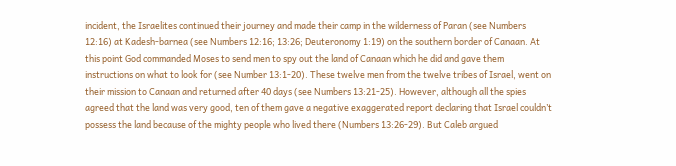incident, the Israelites continued their journey and made their camp in the wilderness of Paran (see Numbers 12:16) at Kadesh-barnea (see Numbers 12:16; 13:26; Deuteronomy 1:19) on the southern border of Canaan. At this point God commanded Moses to send men to spy out the land of Canaan which he did and gave them instructions on what to look for (see Number 13:1-20). These twelve men from the twelve tribes of Israel, went on their mission to Canaan and returned after 40 days (see Numbers 13:21-25). However, although all the spies agreed that the land was very good, ten of them gave a negative exaggerated report declaring that Israel couldn’t possess the land because of the mighty people who lived there (Numbers 13:26-29). But Caleb argued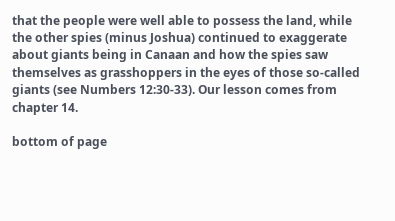that the people were well able to possess the land, while the other spies (minus Joshua) continued to exaggerate about giants being in Canaan and how the spies saw themselves as grasshoppers in the eyes of those so-called giants (see Numbers 12:30-33). Our lesson comes from chapter 14.

bottom of page